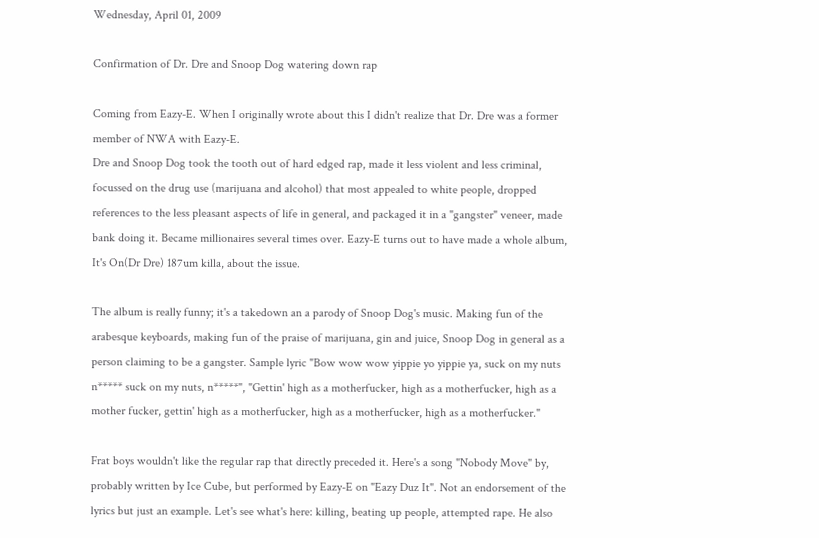Wednesday, April 01, 2009

Confirmation of Dr. Dre and Snoop Dog watering down rap

Coming from Eazy-E. When I originally wrote about this I didn't realize that Dr. Dre was a former member of NWA with Eazy-E.
Dre and Snoop Dog took the tooth out of hard edged rap, made it less violent and less criminal, focussed on the drug use (marijuana and alcohol) that most appealed to white people, dropped references to the less pleasant aspects of life in general, and packaged it in a "gangster" veneer, made bank doing it. Became millionaires several times over. Eazy-E turns out to have made a whole album, It's On(Dr Dre) 187um killa, about the issue.

The album is really funny; it's a takedown an a parody of Snoop Dog's music. Making fun of the arabesque keyboards, making fun of the praise of marijuana, gin and juice, Snoop Dog in general as a person claiming to be a gangster. Sample lyric "Bow wow wow yippie yo yippie ya, suck on my nuts n***** suck on my nuts, n*****", "Gettin' high as a motherfucker, high as a motherfucker, high as a mother fucker, gettin' high as a motherfucker, high as a motherfucker, high as a motherfucker."

Frat boys wouldn't like the regular rap that directly preceded it. Here's a song "Nobody Move" by, probably written by Ice Cube, but performed by Eazy-E on "Eazy Duz It". Not an endorsement of the lyrics but just an example. Let's see what's here: killing, beating up people, attempted rape. He also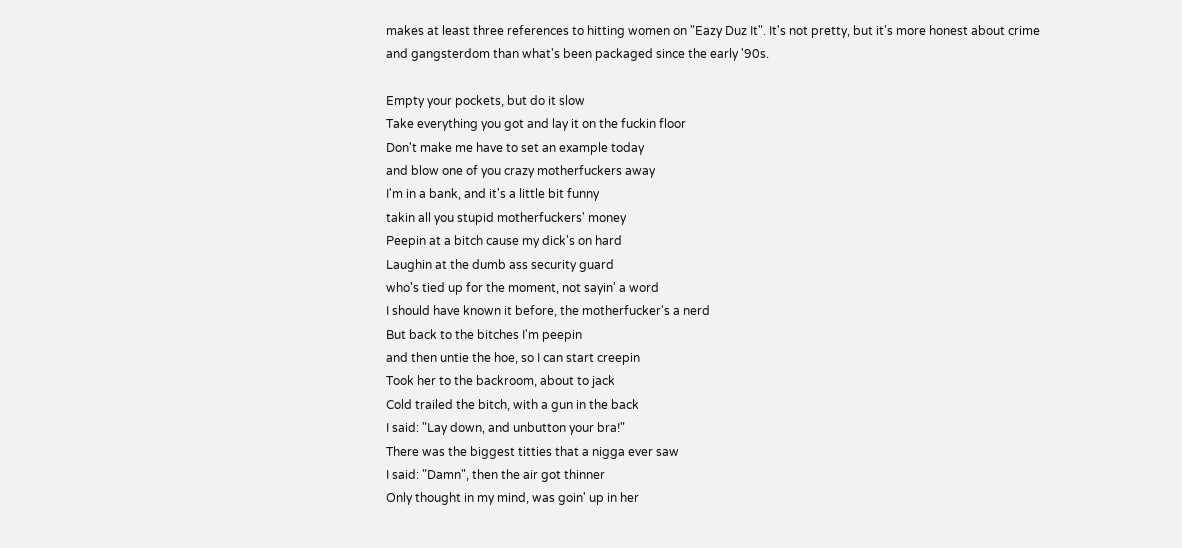makes at least three references to hitting women on "Eazy Duz It". It's not pretty, but it's more honest about crime and gangsterdom than what's been packaged since the early '90s.

Empty your pockets, but do it slow
Take everything you got and lay it on the fuckin floor
Don't make me have to set an example today
and blow one of you crazy motherfuckers away
I'm in a bank, and it's a little bit funny
takin all you stupid motherfuckers' money
Peepin at a bitch cause my dick's on hard
Laughin at the dumb ass security guard
who's tied up for the moment, not sayin' a word
I should have known it before, the motherfucker's a nerd
But back to the bitches I'm peepin
and then untie the hoe, so I can start creepin
Took her to the backroom, about to jack
Cold trailed the bitch, with a gun in the back
I said: "Lay down, and unbutton your bra!"
There was the biggest titties that a nigga ever saw
I said: "Damn", then the air got thinner
Only thought in my mind, was goin' up in her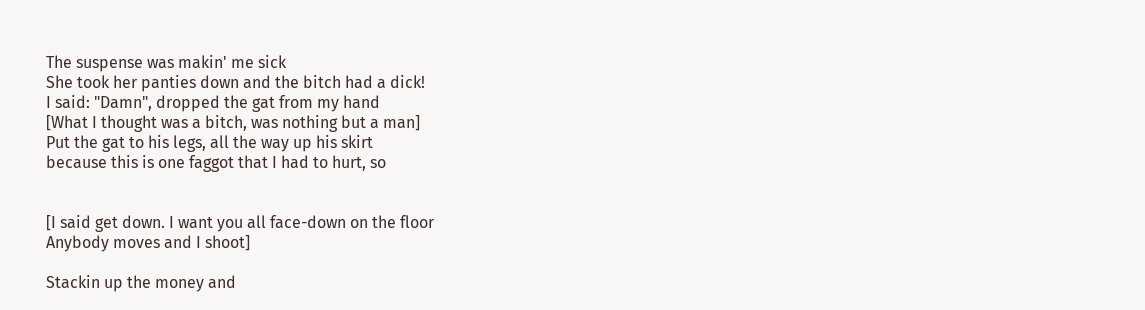The suspense was makin' me sick
She took her panties down and the bitch had a dick!
I said: "Damn", dropped the gat from my hand
[What I thought was a bitch, was nothing but a man]
Put the gat to his legs, all the way up his skirt
because this is one faggot that I had to hurt, so


[I said get down. I want you all face-down on the floor
Anybody moves and I shoot]

Stackin up the money and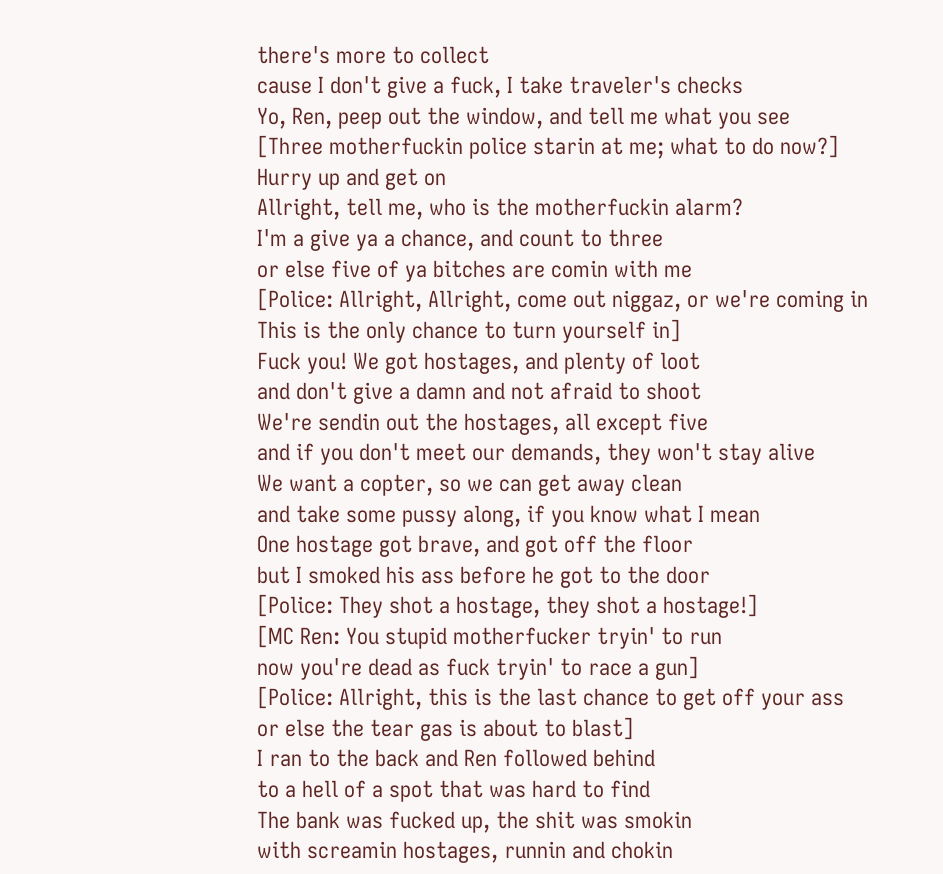there's more to collect
cause I don't give a fuck, I take traveler's checks
Yo, Ren, peep out the window, and tell me what you see
[Three motherfuckin police starin at me; what to do now?]
Hurry up and get on
Allright, tell me, who is the motherfuckin alarm?
I'm a give ya a chance, and count to three
or else five of ya bitches are comin with me
[Police: Allright, Allright, come out niggaz, or we're coming in
This is the only chance to turn yourself in]
Fuck you! We got hostages, and plenty of loot
and don't give a damn and not afraid to shoot
We're sendin out the hostages, all except five
and if you don't meet our demands, they won't stay alive
We want a copter, so we can get away clean
and take some pussy along, if you know what I mean
One hostage got brave, and got off the floor
but I smoked his ass before he got to the door
[Police: They shot a hostage, they shot a hostage!]
[MC Ren: You stupid motherfucker tryin' to run
now you're dead as fuck tryin' to race a gun]
[Police: Allright, this is the last chance to get off your ass
or else the tear gas is about to blast]
I ran to the back and Ren followed behind
to a hell of a spot that was hard to find
The bank was fucked up, the shit was smokin
with screamin hostages, runnin and chokin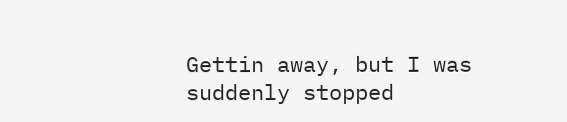Gettin away, but I was suddenly stopped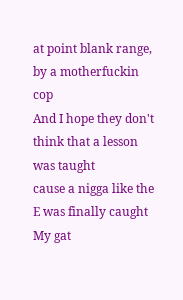at point blank range, by a motherfuckin cop
And I hope they don't think that a lesson was taught
cause a nigga like the E was finally caught
My gat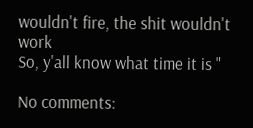wouldn't fire, the shit wouldn't work
So, y'all know what time it is "

No comments: